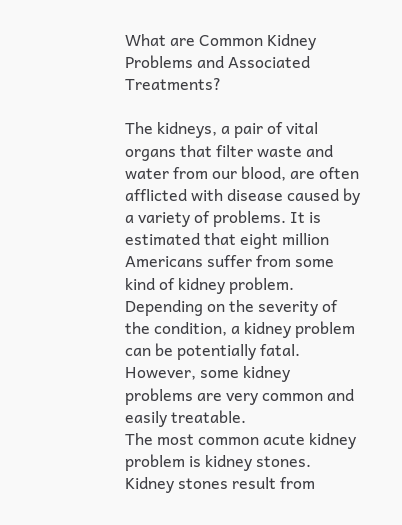What are Common Kidney Problems and Associated Treatments?

The kidneys, a pair of vital organs that filter waste and water from our blood, are often afflicted with disease caused by a variety of problems. It is estimated that eight million Americans suffer from some kind of kidney problem. Depending on the severity of the condition, a kidney problem can be potentially fatal. However, some kidney problems are very common and easily treatable.
The most common acute kidney problem is kidney stones. Kidney stones result from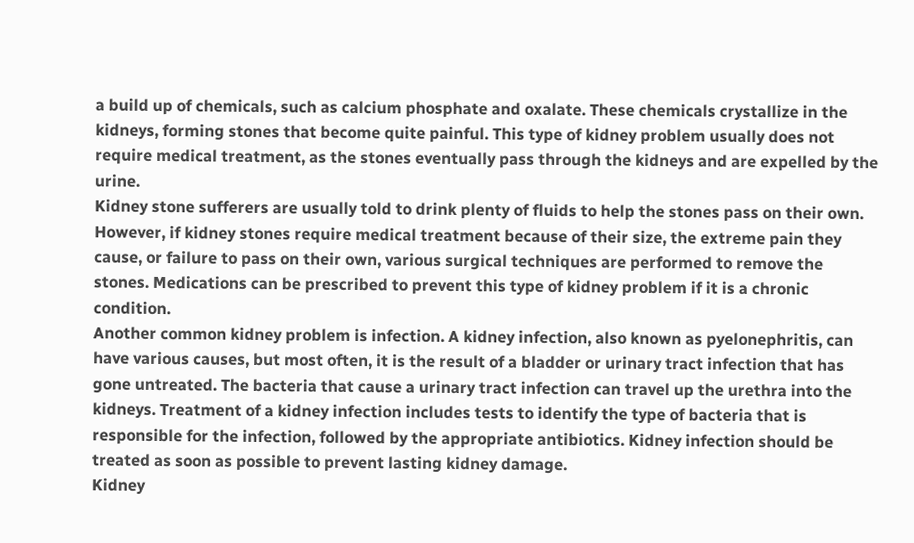a build up of chemicals, such as calcium phosphate and oxalate. These chemicals crystallize in the kidneys, forming stones that become quite painful. This type of kidney problem usually does not require medical treatment, as the stones eventually pass through the kidneys and are expelled by the urine.
Kidney stone sufferers are usually told to drink plenty of fluids to help the stones pass on their own. However, if kidney stones require medical treatment because of their size, the extreme pain they cause, or failure to pass on their own, various surgical techniques are performed to remove the stones. Medications can be prescribed to prevent this type of kidney problem if it is a chronic condition.
Another common kidney problem is infection. A kidney infection, also known as pyelonephritis, can have various causes, but most often, it is the result of a bladder or urinary tract infection that has gone untreated. The bacteria that cause a urinary tract infection can travel up the urethra into the kidneys. Treatment of a kidney infection includes tests to identify the type of bacteria that is responsible for the infection, followed by the appropriate antibiotics. Kidney infection should be treated as soon as possible to prevent lasting kidney damage.
Kidney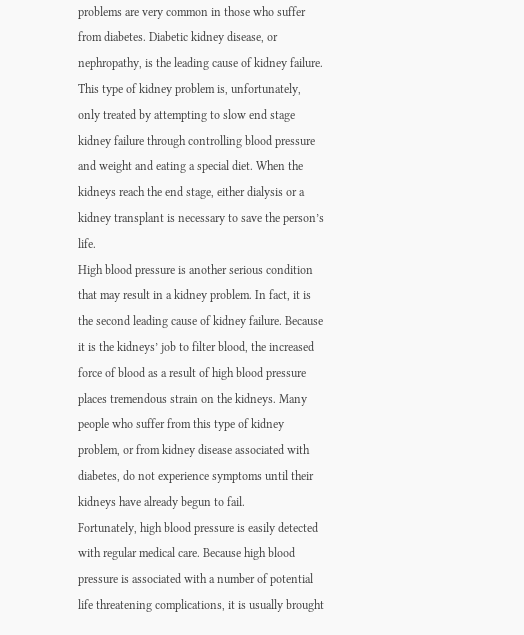problems are very common in those who suffer from diabetes. Diabetic kidney disease, or nephropathy, is the leading cause of kidney failure. This type of kidney problem is, unfortunately, only treated by attempting to slow end stage kidney failure through controlling blood pressure and weight and eating a special diet. When the kidneys reach the end stage, either dialysis or a kidney transplant is necessary to save the person’s life.
High blood pressure is another serious condition that may result in a kidney problem. In fact, it is the second leading cause of kidney failure. Because it is the kidneys’ job to filter blood, the increased force of blood as a result of high blood pressure places tremendous strain on the kidneys. Many people who suffer from this type of kidney problem, or from kidney disease associated with diabetes, do not experience symptoms until their kidneys have already begun to fail.
Fortunately, high blood pressure is easily detected with regular medical care. Because high blood pressure is associated with a number of potential life threatening complications, it is usually brought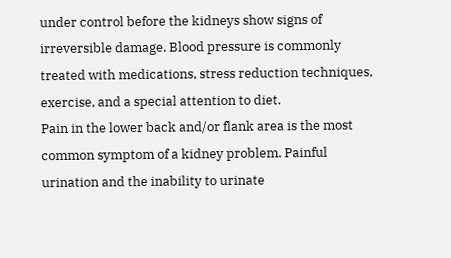under control before the kidneys show signs of irreversible damage. Blood pressure is commonly treated with medications, stress reduction techniques, exercise, and a special attention to diet.
Pain in the lower back and/or flank area is the most common symptom of a kidney problem. Painful urination and the inability to urinate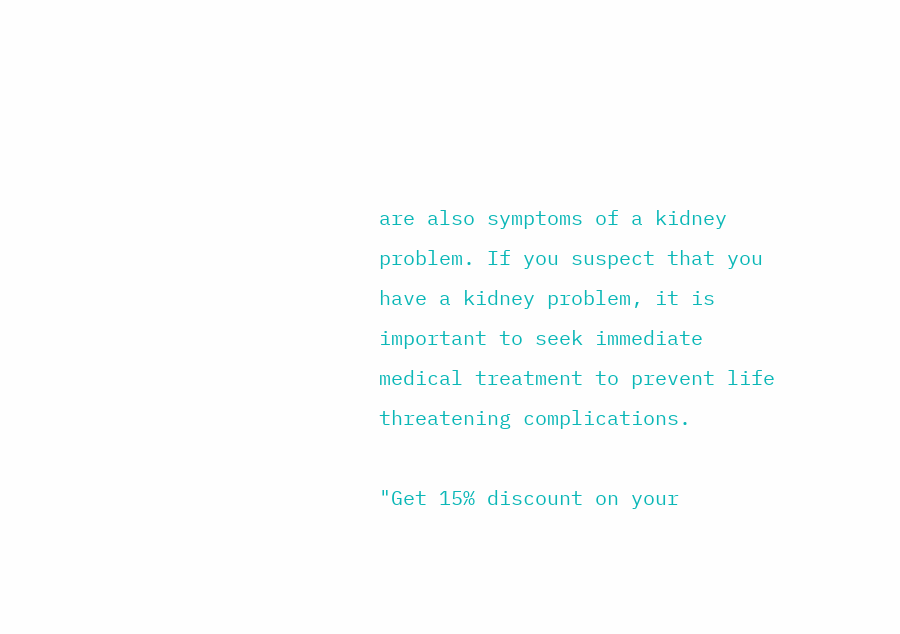are also symptoms of a kidney problem. If you suspect that you have a kidney problem, it is important to seek immediate medical treatment to prevent life threatening complications.

"Get 15% discount on your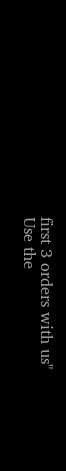first 3 orders with us"
Use the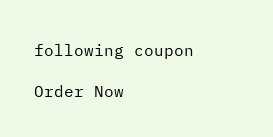following coupon

Order Now